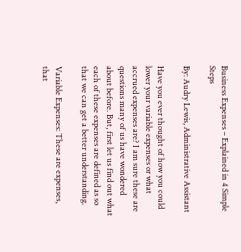Business Expenses – Explained in 4 Simple Steps

By: Audry Lewis, Administrative Assistant

Have you ever thought of how you could lower your variable expenses or what accrued expenses are? I am sure these are questions many of us have wondered about before. But, first let us find out what each of these expenses are defined as so that we can get a better understanding.

Variable Expenses: These are expenses, that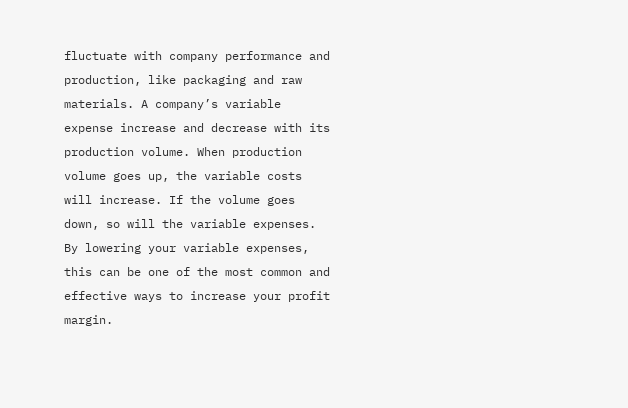fluctuate with company performance and production, like packaging and raw materials. A company’s variable expense increase and decrease with its production volume. When production volume goes up, the variable costs will increase. If the volume goes down, so will the variable expenses. By lowering your variable expenses, this can be one of the most common and effective ways to increase your profit margin.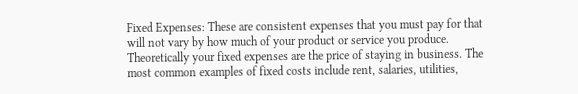Fixed Expenses: These are consistent expenses that you must pay for that will not vary by how much of your product or service you produce. Theoretically your fixed expenses are the price of staying in business. The most common examples of fixed costs include rent, salaries, utilities,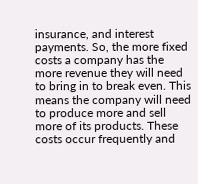insurance, and interest payments. So, the more fixed costs a company has the more revenue they will need to bring in to break even. This means the company will need to produce more and sell more of its products. These costs occur frequently and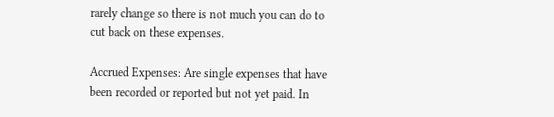rarely change so there is not much you can do to cut back on these expenses.

Accrued Expenses: Are single expenses that have been recorded or reported but not yet paid. In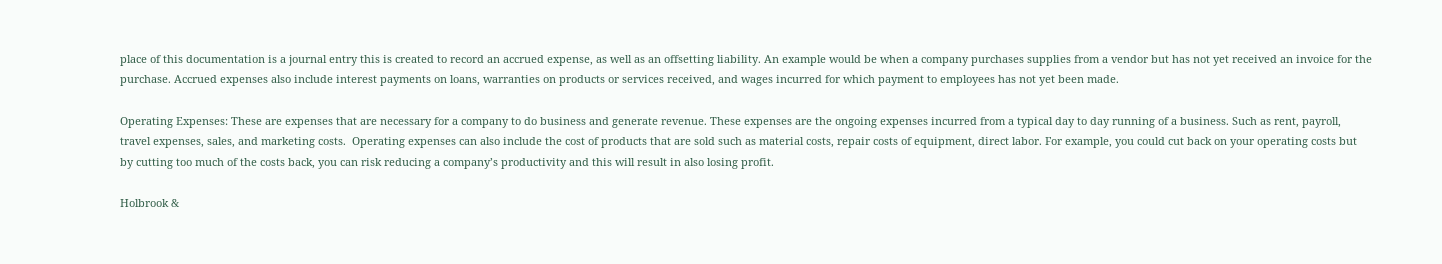place of this documentation is a journal entry this is created to record an accrued expense, as well as an offsetting liability. An example would be when a company purchases supplies from a vendor but has not yet received an invoice for the purchase. Accrued expenses also include interest payments on loans, warranties on products or services received, and wages incurred for which payment to employees has not yet been made.

Operating Expenses: These are expenses that are necessary for a company to do business and generate revenue. These expenses are the ongoing expenses incurred from a typical day to day running of a business. Such as rent, payroll, travel expenses, sales, and marketing costs.  Operating expenses can also include the cost of products that are sold such as material costs, repair costs of equipment, direct labor. For example, you could cut back on your operating costs but by cutting too much of the costs back, you can risk reducing a company’s productivity and this will result in also losing profit.

Holbrook &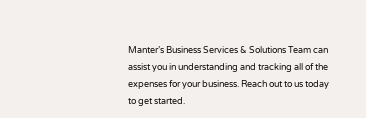Manter’s Business Services & Solutions Team can assist you in understanding and tracking all of the expenses for your business. Reach out to us today to get started.